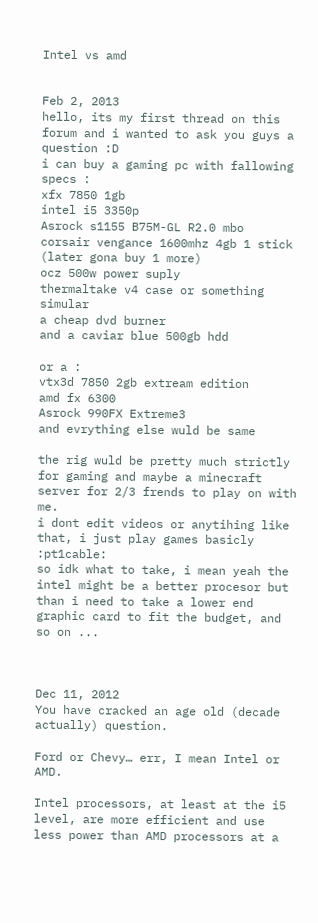Intel vs amd


Feb 2, 2013
hello, its my first thread on this forum and i wanted to ask you guys a question :D
i can buy a gaming pc with fallowing specs :
xfx 7850 1gb
intel i5 3350p
Asrock s1155 B75M-GL R2.0 mbo
corsair vengance 1600mhz 4gb 1 stick (later gona buy 1 more)
ocz 500w power suply
thermaltake v4 case or something simular
a cheap dvd burner
and a caviar blue 500gb hdd

or a :
vtx3d 7850 2gb extream edition
amd fx 6300
Asrock 990FX Extreme3
and evrything else wuld be same

the rig wuld be pretty much strictly for gaming and maybe a minecraft server for 2/3 frends to play on with me.
i dont edit videos or anytihing like that, i just play games basicly :pt1cable:
so idk what to take, i mean yeah the intel might be a better procesor but than i need to take a lower end graphic card to fit the budget, and so on ...



Dec 11, 2012
You have cracked an age old (decade actually) question.

Ford or Chevy… err, I mean Intel or AMD.

Intel processors, at least at the i5 level, are more efficient and use less power than AMD processors at a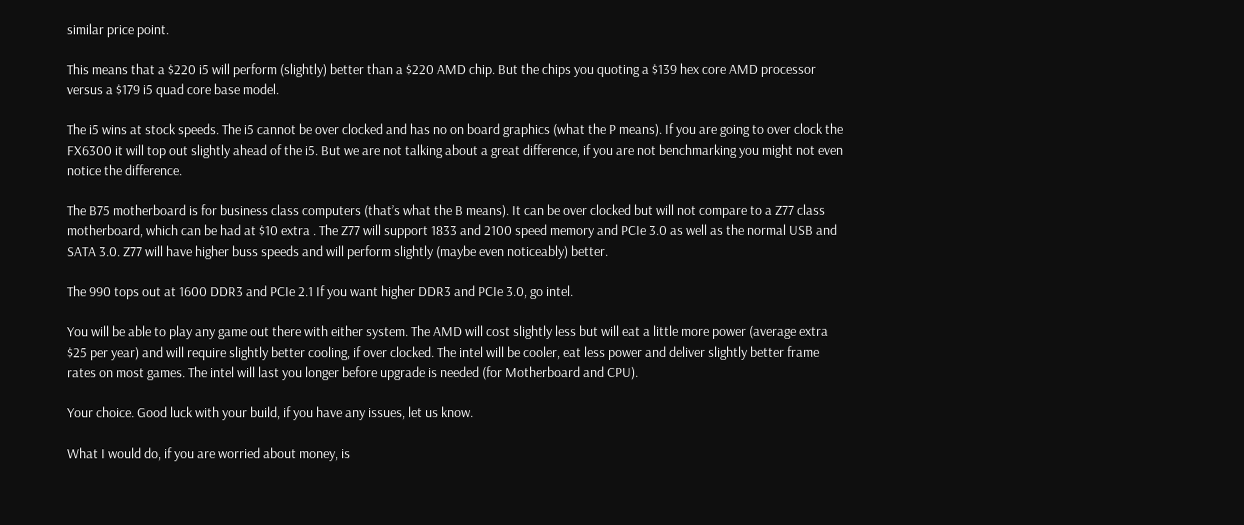similar price point.

This means that a $220 i5 will perform (slightly) better than a $220 AMD chip. But the chips you quoting a $139 hex core AMD processor versus a $179 i5 quad core base model.

The i5 wins at stock speeds. The i5 cannot be over clocked and has no on board graphics (what the P means). If you are going to over clock the FX6300 it will top out slightly ahead of the i5. But we are not talking about a great difference, if you are not benchmarking you might not even notice the difference.

The B75 motherboard is for business class computers (that’s what the B means). It can be over clocked but will not compare to a Z77 class motherboard, which can be had at $10 extra . The Z77 will support 1833 and 2100 speed memory and PCIe 3.0 as well as the normal USB and SATA 3.0. Z77 will have higher buss speeds and will perform slightly (maybe even noticeably) better.

The 990 tops out at 1600 DDR3 and PCIe 2.1 If you want higher DDR3 and PCIe 3.0, go intel.

You will be able to play any game out there with either system. The AMD will cost slightly less but will eat a little more power (average extra $25 per year) and will require slightly better cooling, if over clocked. The intel will be cooler, eat less power and deliver slightly better frame rates on most games. The intel will last you longer before upgrade is needed (for Motherboard and CPU).

Your choice. Good luck with your build, if you have any issues, let us know.

What I would do, if you are worried about money, is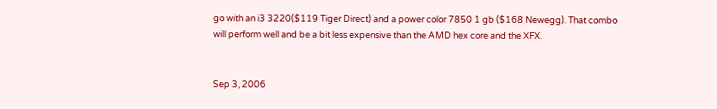go with an i3 3220($119 Tiger Direct) and a power color 7850 1 gb ($168 Newegg). That combo will perform well and be a bit less expensive than the AMD hex core and the XFX.


Sep 3, 2006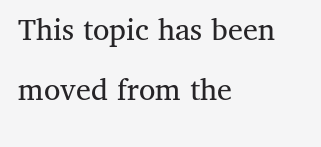This topic has been moved from the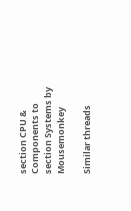section CPU & Components to section Systems by Mousemonkey

Similar threads